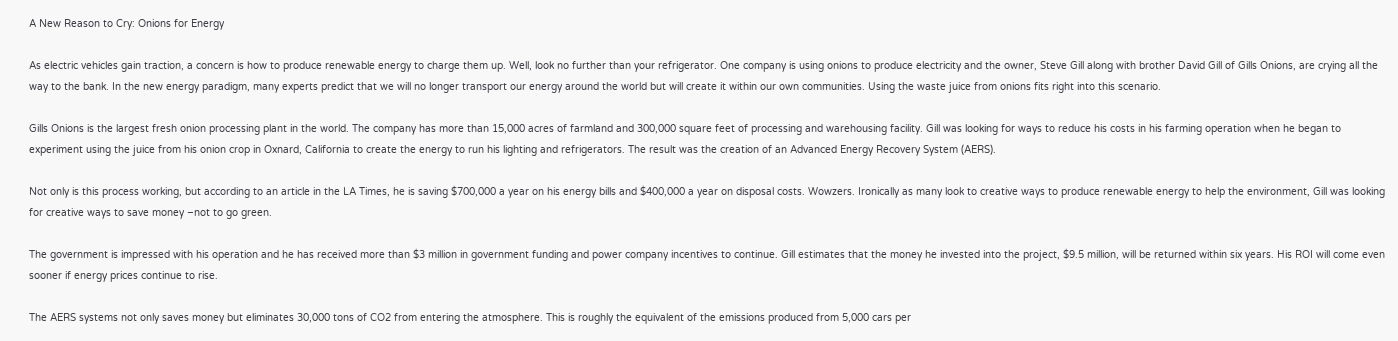A New Reason to Cry: Onions for Energy

As electric vehicles gain traction, a concern is how to produce renewable energy to charge them up. Well, look no further than your refrigerator. One company is using onions to produce electricity and the owner, Steve Gill along with brother David Gill of Gills Onions, are crying all the way to the bank. In the new energy paradigm, many experts predict that we will no longer transport our energy around the world but will create it within our own communities. Using the waste juice from onions fits right into this scenario.

Gills Onions is the largest fresh onion processing plant in the world. The company has more than 15,000 acres of farmland and 300,000 square feet of processing and warehousing facility. Gill was looking for ways to reduce his costs in his farming operation when he began to experiment using the juice from his onion crop in Oxnard, California to create the energy to run his lighting and refrigerators. The result was the creation of an Advanced Energy Recovery System (AERS).

Not only is this process working, but according to an article in the LA Times, he is saving $700,000 a year on his energy bills and $400,000 a year on disposal costs. Wowzers. Ironically as many look to creative ways to produce renewable energy to help the environment, Gill was looking for creative ways to save money –not to go green.

The government is impressed with his operation and he has received more than $3 million in government funding and power company incentives to continue. Gill estimates that the money he invested into the project, $9.5 million, will be returned within six years. His ROI will come even sooner if energy prices continue to rise.

The AERS systems not only saves money but eliminates 30,000 tons of CO2 from entering the atmosphere. This is roughly the equivalent of the emissions produced from 5,000 cars per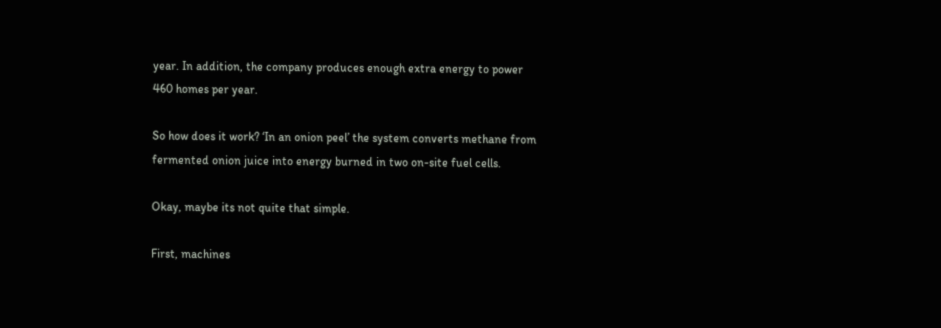year. In addition, the company produces enough extra energy to power 460 homes per year.

So how does it work? ‘In an onion peel’ the system converts methane from fermented onion juice into energy burned in two on-site fuel cells.

Okay, maybe its not quite that simple.

First, machines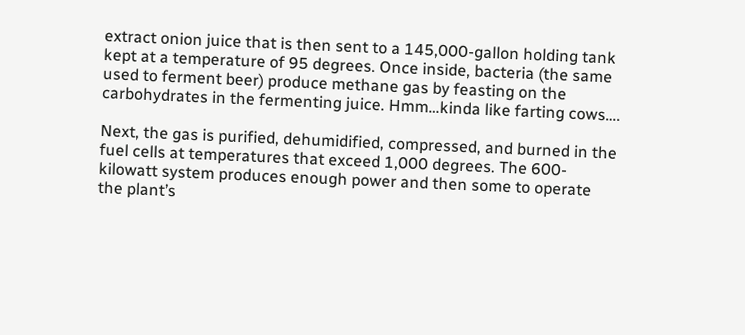extract onion juice that is then sent to a 145,000-gallon holding tank kept at a temperature of 95 degrees. Once inside, bacteria (the same used to ferment beer) produce methane gas by feasting on the carbohydrates in the fermenting juice. Hmm…kinda like farting cows….

Next, the gas is purified, dehumidified, compressed, and burned in the fuel cells at temperatures that exceed 1,000 degrees. The 600-kilowatt system produces enough power and then some to operate the plant’s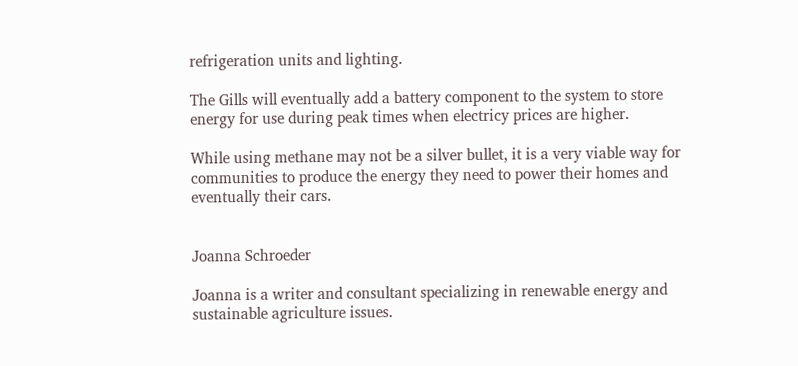refrigeration units and lighting.

The Gills will eventually add a battery component to the system to store energy for use during peak times when electricy prices are higher.

While using methane may not be a silver bullet, it is a very viable way for communities to produce the energy they need to power their homes and eventually their cars.


Joanna Schroeder

Joanna is a writer and consultant specializing in renewable energy and sustainable agriculture issues.